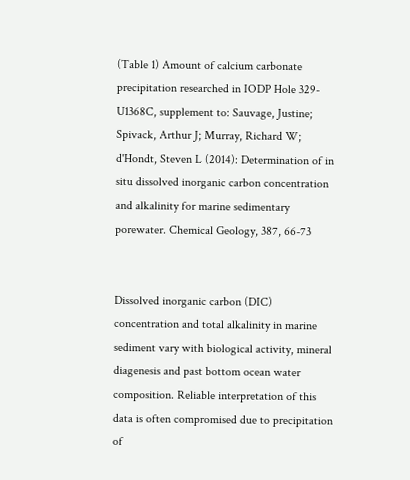(Table 1) Amount of calcium carbonate precipitation researched in IODP Hole 329-U1368C, supplement to: Sauvage, Justine; Spivack, Arthur J; Murray, Richard W; d'Hondt, Steven L (2014): Determination of in situ dissolved inorganic carbon concentration and alkalinity for marine sedimentary porewater. Chemical Geology, 387, 66-73


Dissolved inorganic carbon (DIC) concentration and total alkalinity in marine sediment vary with biological activity, mineral diagenesis and past bottom ocean water composition. Reliable interpretation of this data is often compromised due to precipitation of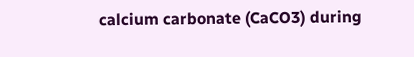calcium carbonate (CaCO3) during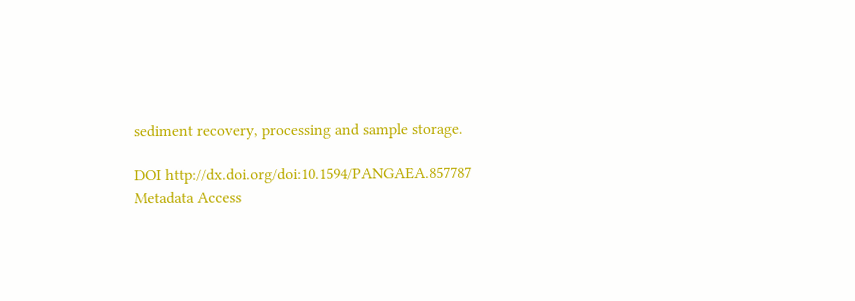sediment recovery, processing and sample storage.

DOI http://dx.doi.org/doi:10.1594/PANGAEA.857787
Metadata Access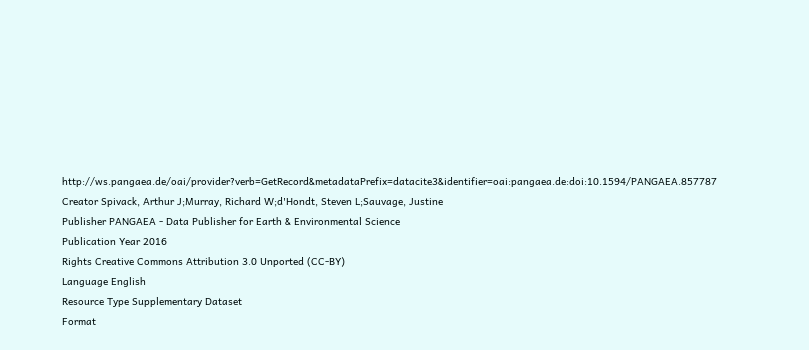http://ws.pangaea.de/oai/provider?verb=GetRecord&metadataPrefix=datacite3&identifier=oai:pangaea.de:doi:10.1594/PANGAEA.857787
Creator Spivack, Arthur J;Murray, Richard W;d'Hondt, Steven L;Sauvage, Justine
Publisher PANGAEA - Data Publisher for Earth & Environmental Science
Publication Year 2016
Rights Creative Commons Attribution 3.0 Unported (CC-BY)
Language English
Resource Type Supplementary Dataset
Format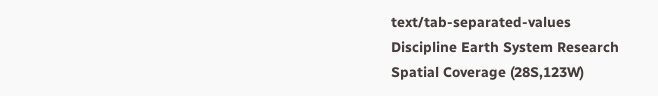text/tab-separated-values
Discipline Earth System Research
Spatial Coverage (28S,123W)